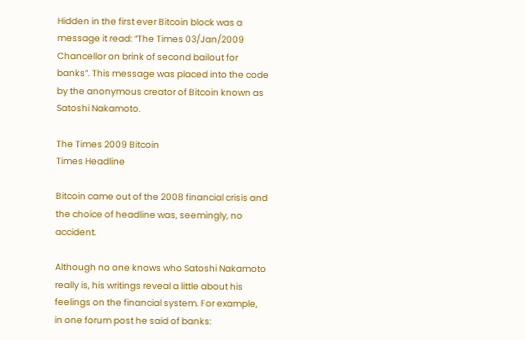Hidden in the first ever Bitcoin block was a message it read: “The Times 03/Jan/2009 Chancellor on brink of second bailout for banks”. This message was placed into the code by the anonymous creator of Bitcoin known as Satoshi Nakamoto.

The Times 2009 Bitcoin
Times Headline

Bitcoin came out of the 2008 financial crisis and the choice of headline was, seemingly, no accident.

Although no one knows who Satoshi Nakamoto really is, his writings reveal a little about his feelings on the financial system. For example, in one forum post he said of banks: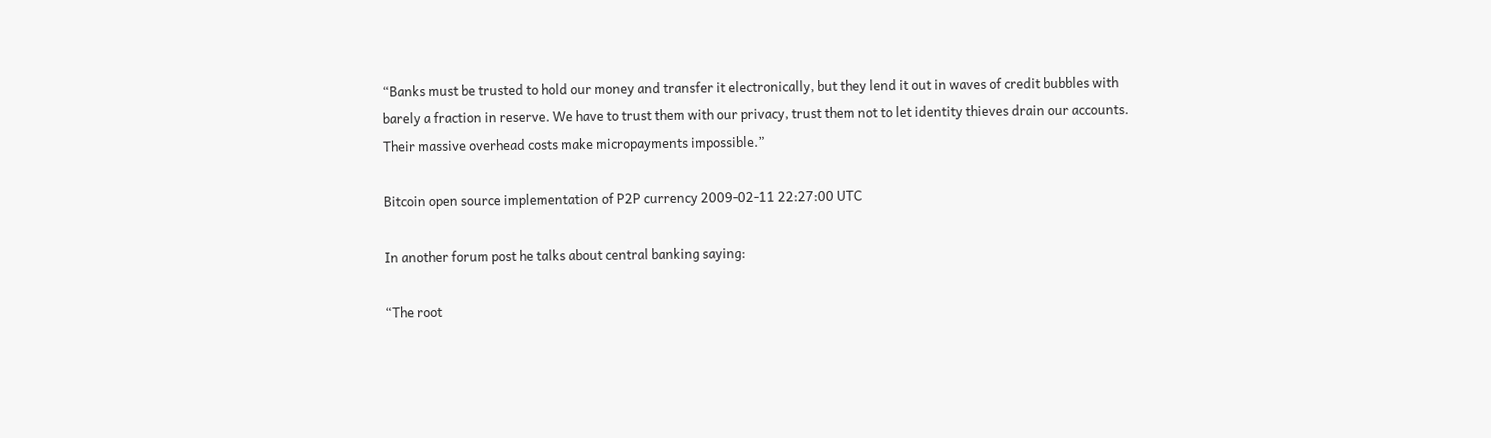“Banks must be trusted to hold our money and transfer it electronically, but they lend it out in waves of credit bubbles with barely a fraction in reserve. We have to trust them with our privacy, trust them not to let identity thieves drain our accounts. Their massive overhead costs make micropayments impossible.”

Bitcoin open source implementation of P2P currency 2009-02-11 22:27:00 UTC

In another forum post he talks about central banking saying:

“The root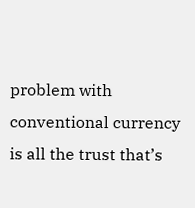problem with conventional currency is all the trust that’s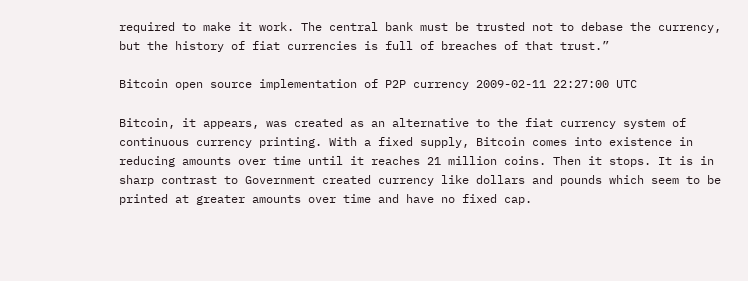required to make it work. The central bank must be trusted not to debase the currency, but the history of fiat currencies is full of breaches of that trust.”

Bitcoin open source implementation of P2P currency 2009-02-11 22:27:00 UTC

Bitcoin, it appears, was created as an alternative to the fiat currency system of continuous currency printing. With a fixed supply, Bitcoin comes into existence in reducing amounts over time until it reaches 21 million coins. Then it stops. It is in sharp contrast to Government created currency like dollars and pounds which seem to be printed at greater amounts over time and have no fixed cap.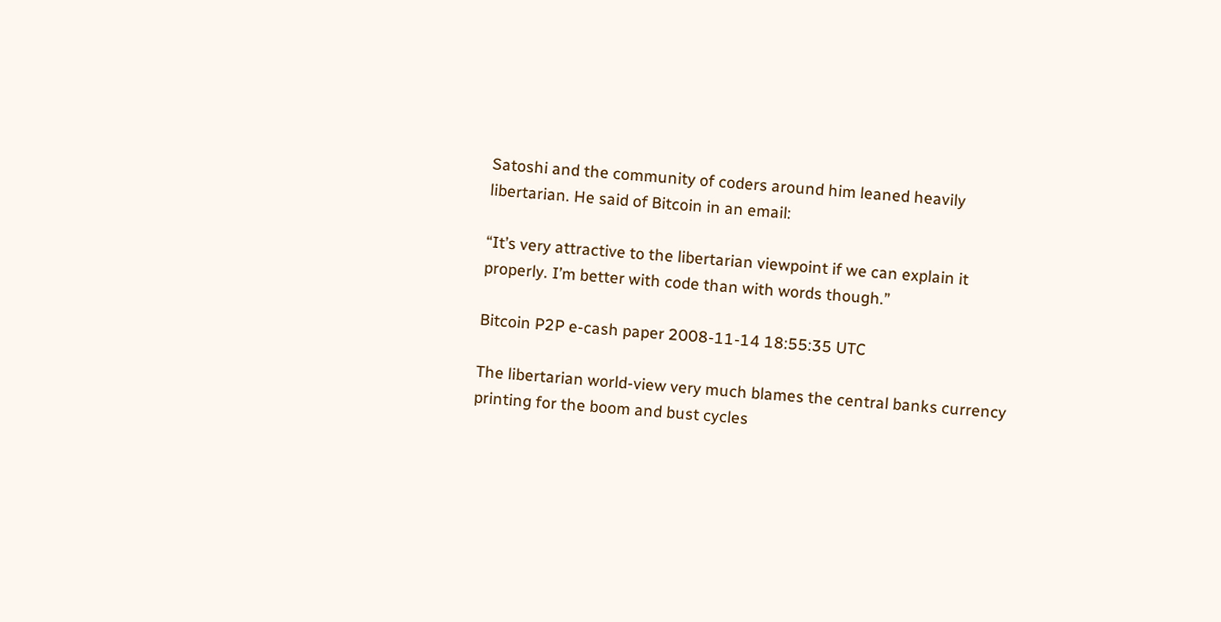Satoshi and the community of coders around him leaned heavily libertarian. He said of Bitcoin in an email:

“It’s very attractive to the libertarian viewpoint if we can explain it properly. I’m better with code than with words though.”

Bitcoin P2P e-cash paper 2008-11-14 18:55:35 UTC

The libertarian world-view very much blames the central banks currency printing for the boom and bust cycles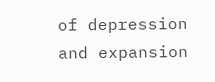of depression and expansion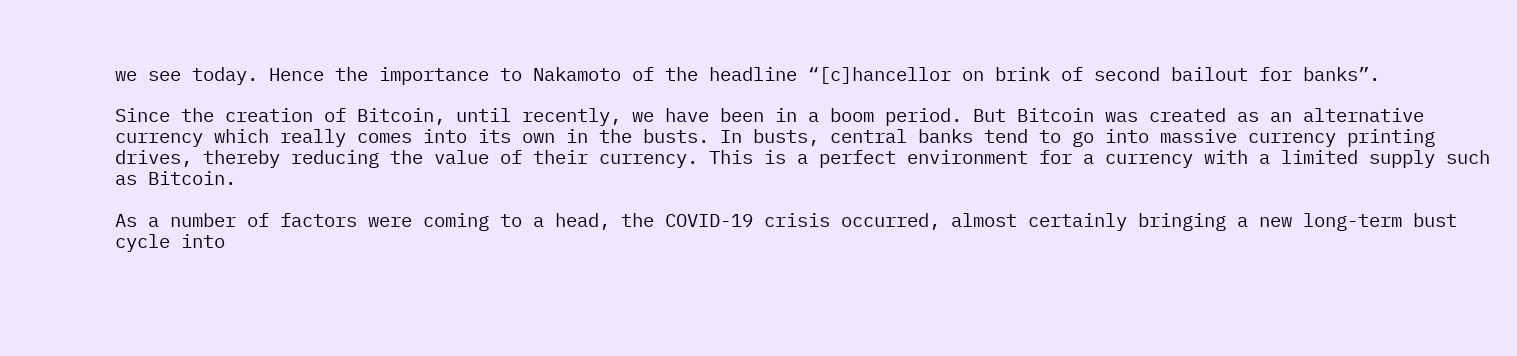we see today. Hence the importance to Nakamoto of the headline “[c]hancellor on brink of second bailout for banks”.

Since the creation of Bitcoin, until recently, we have been in a boom period. But Bitcoin was created as an alternative currency which really comes into its own in the busts. In busts, central banks tend to go into massive currency printing drives, thereby reducing the value of their currency. This is a perfect environment for a currency with a limited supply such as Bitcoin.

As a number of factors were coming to a head, the COVID-19 crisis occurred, almost certainly bringing a new long-term bust cycle into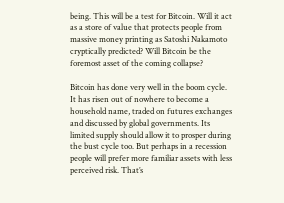being. This will be a test for Bitcoin. Will it act as a store of value that protects people from massive money printing as Satoshi Nakamoto cryptically predicted? Will Bitcoin be the foremost asset of the coming collapse?

Bitcoin has done very well in the boom cycle. It has risen out of nowhere to become a household name, traded on futures exchanges and discussed by global governments. Its limited supply should allow it to prosper during the bust cycle too. But perhaps in a recession people will prefer more familiar assets with less perceived risk. That’s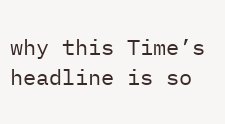why this Time’s headline is so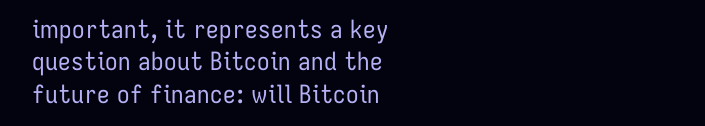important, it represents a key question about Bitcoin and the future of finance: will Bitcoin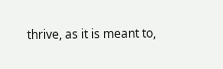thrive, as it is meant to,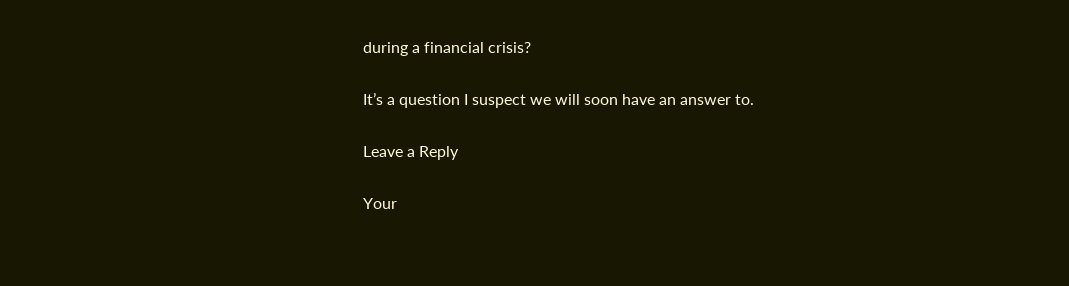during a financial crisis?

It’s a question I suspect we will soon have an answer to.

Leave a Reply

Your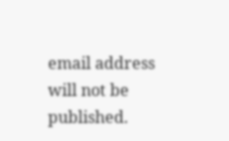email address will not be published.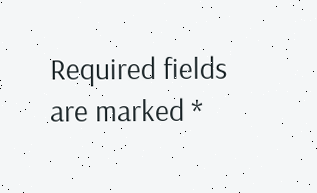Required fields are marked *